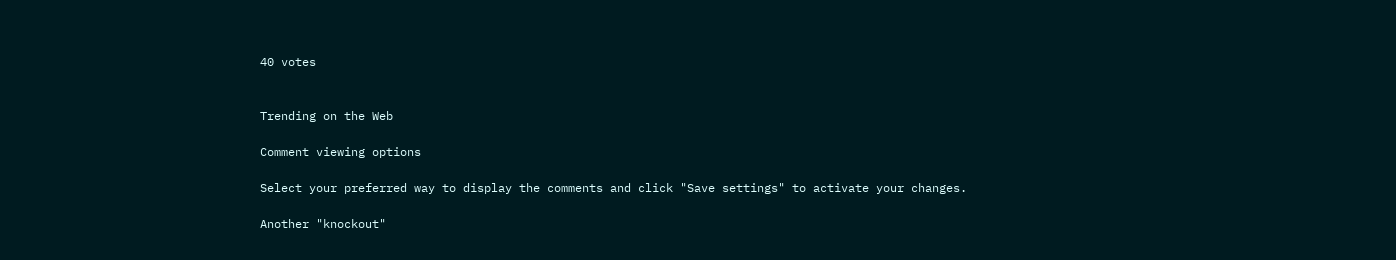40 votes


Trending on the Web

Comment viewing options

Select your preferred way to display the comments and click "Save settings" to activate your changes.

Another "knockout"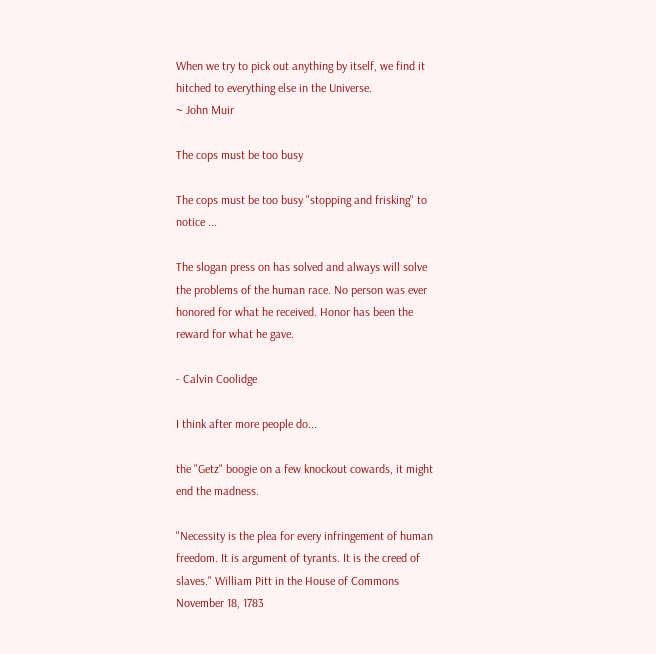When we try to pick out anything by itself, we find it hitched to everything else in the Universe.
~ John Muir

The cops must be too busy

The cops must be too busy "stopping and frisking" to notice ...

The slogan press on has solved and always will solve the problems of the human race. No person was ever honored for what he received. Honor has been the reward for what he gave.

- Calvin Coolidge

I think after more people do...

the "Getz" boogie on a few knockout cowards, it might end the madness.

"Necessity is the plea for every infringement of human freedom. It is argument of tyrants. It is the creed of slaves." William Pitt in the House of Commons November 18, 1783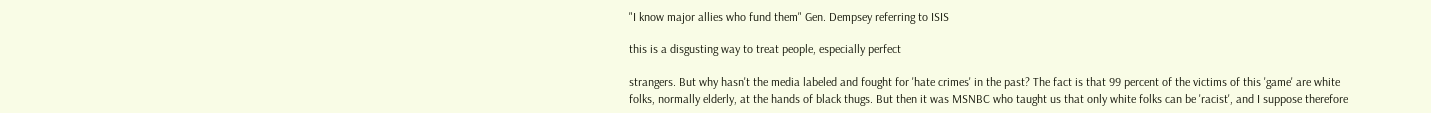"I know major allies who fund them" Gen. Dempsey referring to ISIS

this is a disgusting way to treat people, especially perfect

strangers. But why hasn't the media labeled and fought for 'hate crimes' in the past? The fact is that 99 percent of the victims of this 'game' are white folks, normally elderly, at the hands of black thugs. But then it was MSNBC who taught us that only white folks can be 'racist', and I suppose therefore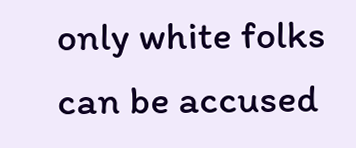only white folks can be accused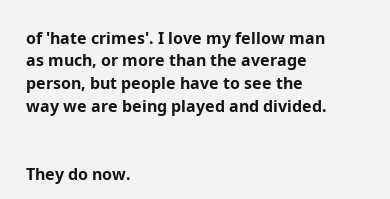of 'hate crimes'. I love my fellow man as much, or more than the average person, but people have to see the way we are being played and divided.


They do now.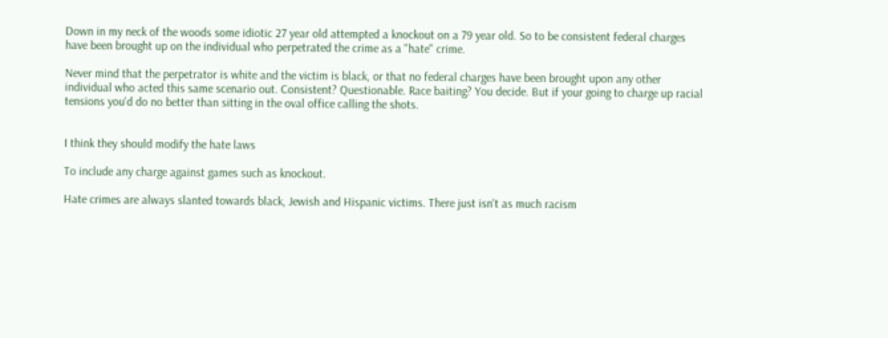Down in my neck of the woods some idiotic 27 year old attempted a knockout on a 79 year old. So to be consistent federal charges have been brought up on the individual who perpetrated the crime as a "hate" crime.

Never mind that the perpetrator is white and the victim is black, or that no federal charges have been brought upon any other individual who acted this same scenario out. Consistent? Questionable. Race baiting? You decide. But if your going to charge up racial tensions you'd do no better than sitting in the oval office calling the shots.


I think they should modify the hate laws

To include any charge against games such as knockout.

Hate crimes are always slanted towards black, Jewish and Hispanic victims. There just isn't as much racism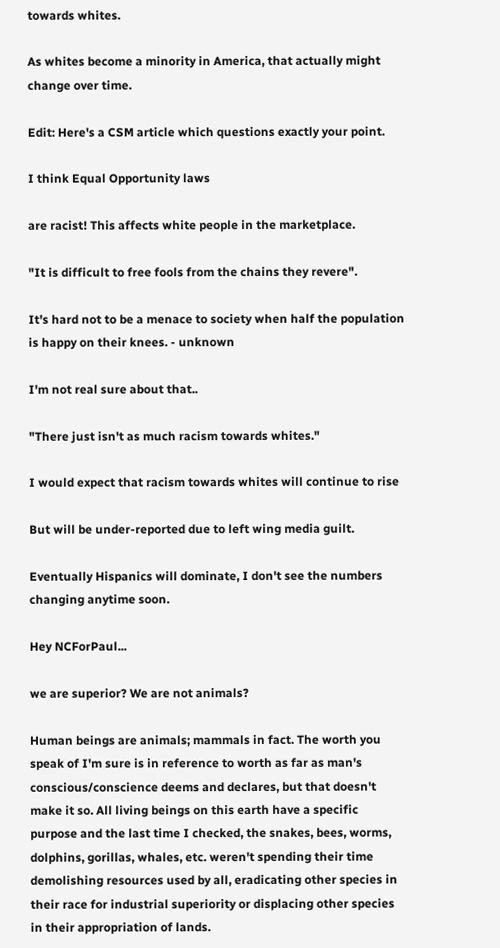towards whites.

As whites become a minority in America, that actually might change over time.

Edit: Here's a CSM article which questions exactly your point.

I think Equal Opportunity laws

are racist! This affects white people in the marketplace.

"It is difficult to free fools from the chains they revere".

It's hard not to be a menace to society when half the population is happy on their knees. - unknown

I'm not real sure about that..

"There just isn't as much racism towards whites."

I would expect that racism towards whites will continue to rise

But will be under-reported due to left wing media guilt.

Eventually Hispanics will dominate, I don't see the numbers changing anytime soon.

Hey NCForPaul...

we are superior? We are not animals?

Human beings are animals; mammals in fact. The worth you speak of I'm sure is in reference to worth as far as man's conscious/conscience deems and declares, but that doesn't make it so. All living beings on this earth have a specific purpose and the last time I checked, the snakes, bees, worms, dolphins, gorillas, whales, etc. weren't spending their time demolishing resources used by all, eradicating other species in their race for industrial superiority or displacing other species in their appropriation of lands.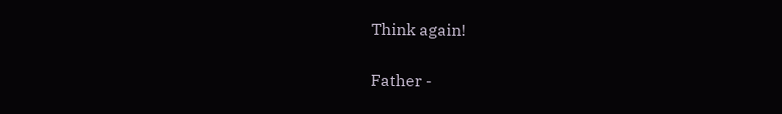Think again!

Father -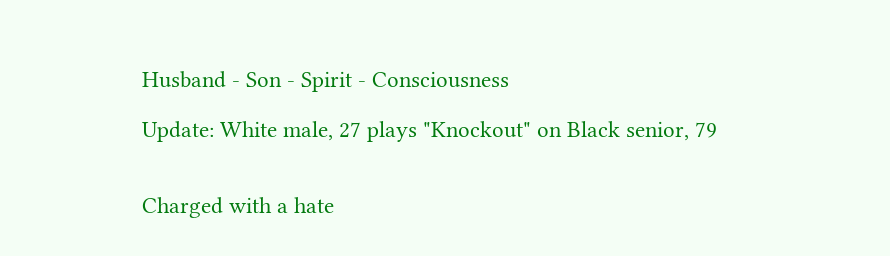Husband - Son - Spirit - Consciousness

Update: White male, 27 plays "Knockout" on Black senior, 79


Charged with a hate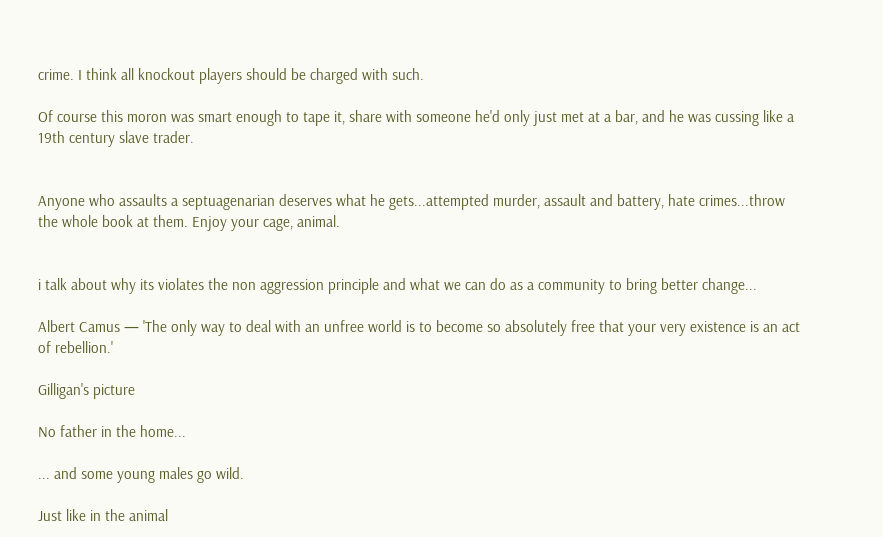crime. I think all knockout players should be charged with such.

Of course this moron was smart enough to tape it, share with someone he'd only just met at a bar, and he was cussing like a 19th century slave trader.


Anyone who assaults a septuagenarian deserves what he gets...attempted murder, assault and battery, hate crimes...throw the whole book at them. Enjoy your cage, animal.


i talk about why its violates the non aggression principle and what we can do as a community to bring better change...

Albert Camus — 'The only way to deal with an unfree world is to become so absolutely free that your very existence is an act of rebellion.'

Gilligan's picture

No father in the home...

... and some young males go wild.

Just like in the animal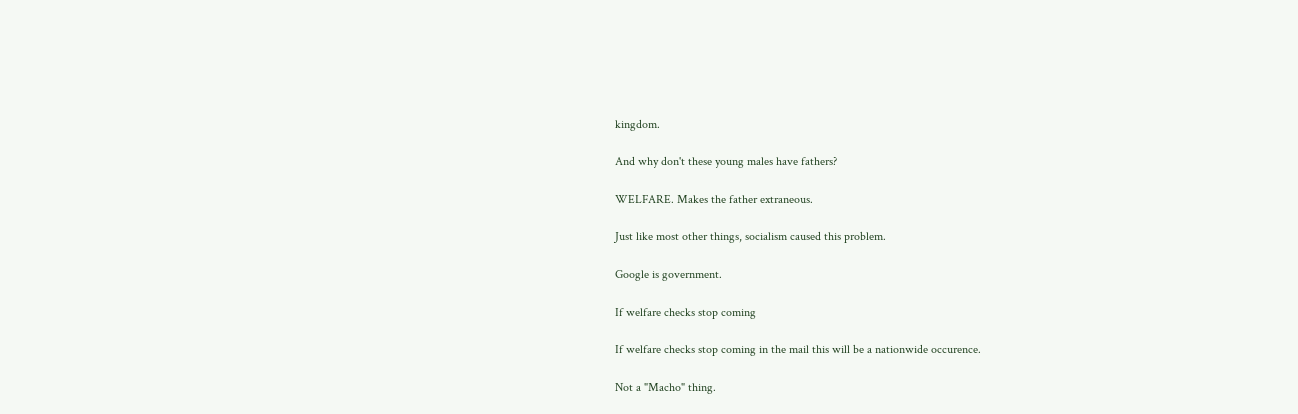kingdom.

And why don't these young males have fathers?

WELFARE. Makes the father extraneous.

Just like most other things, socialism caused this problem.

Google is government.

If welfare checks stop coming

If welfare checks stop coming in the mail this will be a nationwide occurence.

Not a "Macho" thing.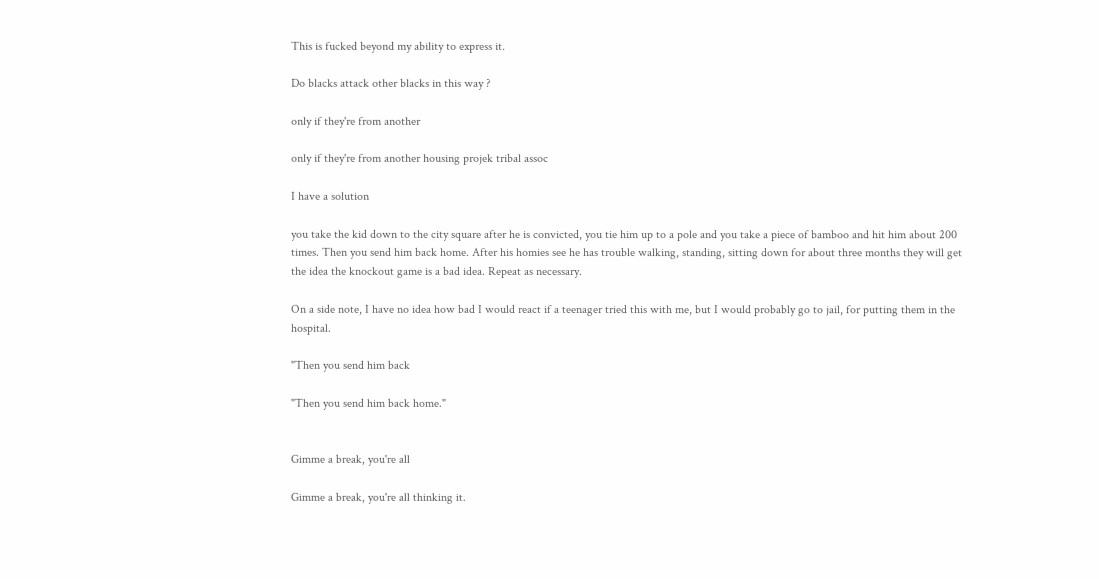This is fucked beyond my ability to express it.

Do blacks attack other blacks in this way ?

only if they're from another

only if they're from another housing projek tribal assoc

I have a solution

you take the kid down to the city square after he is convicted, you tie him up to a pole and you take a piece of bamboo and hit him about 200 times. Then you send him back home. After his homies see he has trouble walking, standing, sitting down for about three months they will get the idea the knockout game is a bad idea. Repeat as necessary.

On a side note, I have no idea how bad I would react if a teenager tried this with me, but I would probably go to jail, for putting them in the hospital.

"Then you send him back

"Then you send him back home."


Gimme a break, you're all

Gimme a break, you're all thinking it.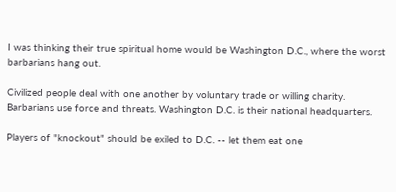I was thinking their true spiritual home would be Washington D.C., where the worst barbarians hang out.

Civilized people deal with one another by voluntary trade or willing charity. Barbarians use force and threats. Washington D.C. is their national headquarters.

Players of "knockout" should be exiled to D.C. -- let them eat one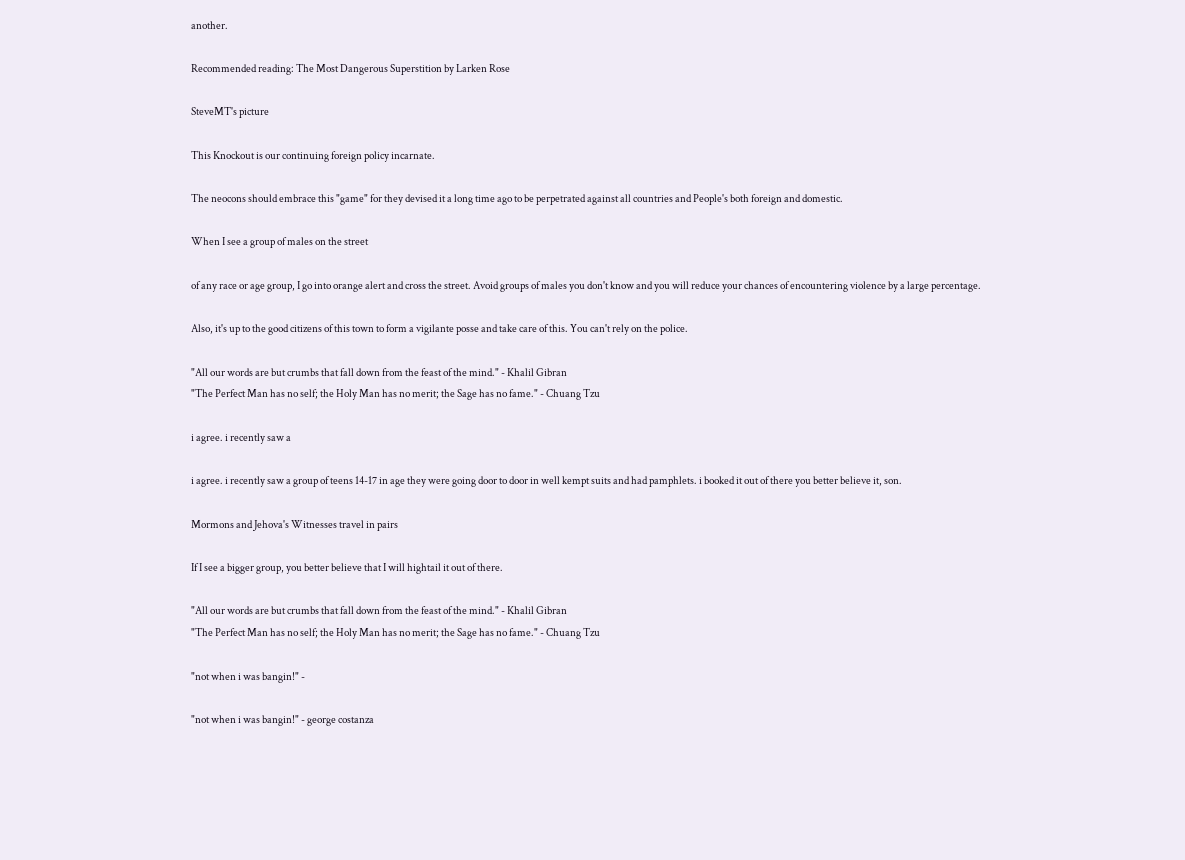another.

Recommended reading: The Most Dangerous Superstition by Larken Rose

SteveMT's picture

This Knockout is our continuing foreign policy incarnate.

The neocons should embrace this "game" for they devised it a long time ago to be perpetrated against all countries and People's both foreign and domestic.

When I see a group of males on the street

of any race or age group, I go into orange alert and cross the street. Avoid groups of males you don't know and you will reduce your chances of encountering violence by a large percentage.

Also, it's up to the good citizens of this town to form a vigilante posse and take care of this. You can't rely on the police.

"All our words are but crumbs that fall down from the feast of the mind." - Khalil Gibran
"The Perfect Man has no self; the Holy Man has no merit; the Sage has no fame." - Chuang Tzu

i agree. i recently saw a

i agree. i recently saw a group of teens 14-17 in age they were going door to door in well kempt suits and had pamphlets. i booked it out of there you better believe it, son.

Mormons and Jehova's Witnesses travel in pairs

If I see a bigger group, you better believe that I will hightail it out of there.

"All our words are but crumbs that fall down from the feast of the mind." - Khalil Gibran
"The Perfect Man has no self; the Holy Man has no merit; the Sage has no fame." - Chuang Tzu

"not when i was bangin!" -

"not when i was bangin!" - george costanza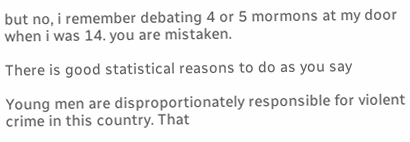but no, i remember debating 4 or 5 mormons at my door when i was 14. you are mistaken.

There is good statistical reasons to do as you say

Young men are disproportionately responsible for violent crime in this country. That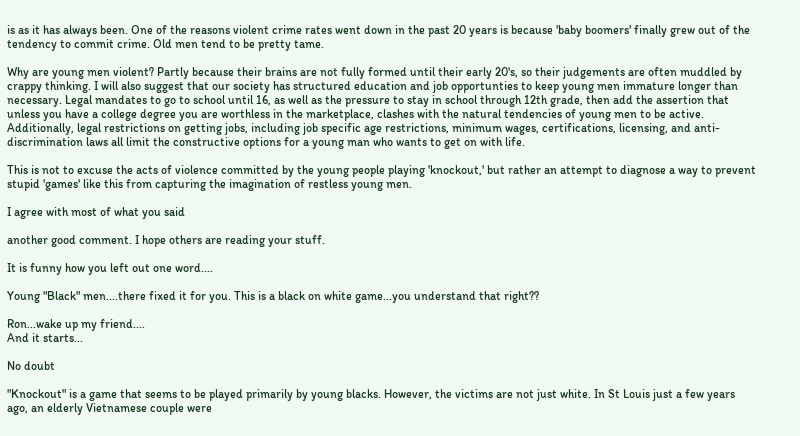is as it has always been. One of the reasons violent crime rates went down in the past 20 years is because 'baby boomers' finally grew out of the tendency to commit crime. Old men tend to be pretty tame.

Why are young men violent? Partly because their brains are not fully formed until their early 20's, so their judgements are often muddled by crappy thinking. I will also suggest that our society has structured education and job opportunties to keep young men immature longer than necessary. Legal mandates to go to school until 16, as well as the pressure to stay in school through 12th grade, then add the assertion that unless you have a college degree you are worthless in the marketplace, clashes with the natural tendencies of young men to be active. Additionally, legal restrictions on getting jobs, including job specific age restrictions, minimum wages, certifications, licensing, and anti-discrimination laws all limit the constructive options for a young man who wants to get on with life.

This is not to excuse the acts of violence committed by the young people playing 'knockout,' but rather an attempt to diagnose a way to prevent stupid 'games' like this from capturing the imagination of restless young men.

I agree with most of what you said

another good comment. I hope others are reading your stuff.

It is funny how you left out one word....

Young "Black" men....there fixed it for you. This is a black on white game...you understand that right??

Ron...wake up my friend....
And it starts...

No doubt

"Knockout" is a game that seems to be played primarily by young blacks. However, the victims are not just white. In St Louis just a few years ago, an elderly Vietnamese couple were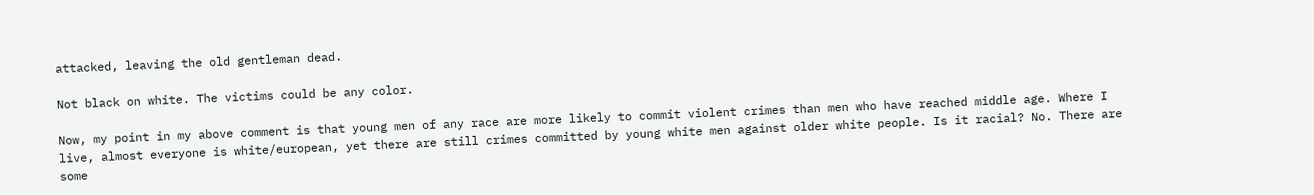attacked, leaving the old gentleman dead.

Not black on white. The victims could be any color.

Now, my point in my above comment is that young men of any race are more likely to commit violent crimes than men who have reached middle age. Where I live, almost everyone is white/european, yet there are still crimes committed by young white men against older white people. Is it racial? No. There are some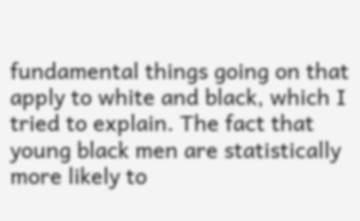fundamental things going on that apply to white and black, which I tried to explain. The fact that young black men are statistically more likely to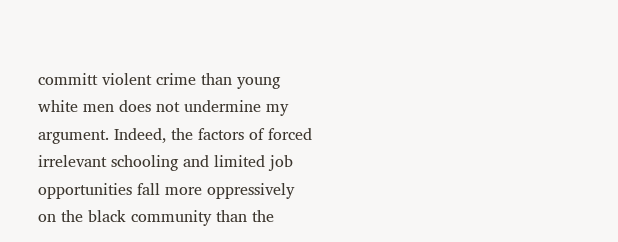committ violent crime than young white men does not undermine my argument. Indeed, the factors of forced irrelevant schooling and limited job opportunities fall more oppressively on the black community than the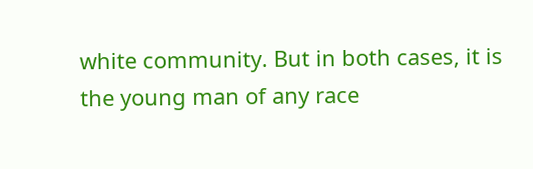white community. But in both cases, it is the young man of any race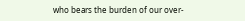who bears the burden of our over-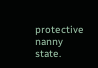protective nanny state.